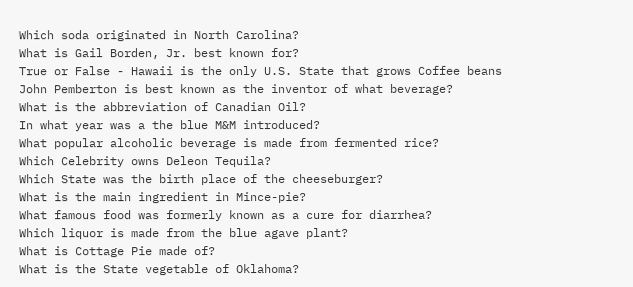Which soda originated in North Carolina?
What is Gail Borden, Jr. best known for?
True or False - Hawaii is the only U.S. State that grows Coffee beans
John Pemberton is best known as the inventor of what beverage?
What is the abbreviation of Canadian Oil?
In what year was a the blue M&M introduced?
What popular alcoholic beverage is made from fermented rice?
Which Celebrity owns Deleon Tequila?
Which State was the birth place of the cheeseburger?
What is the main ingredient in Mince-pie?
What famous food was formerly known as a cure for diarrhea?
Which liquor is made from the blue agave plant?
What is Cottage Pie made of?
What is the State vegetable of Oklahoma?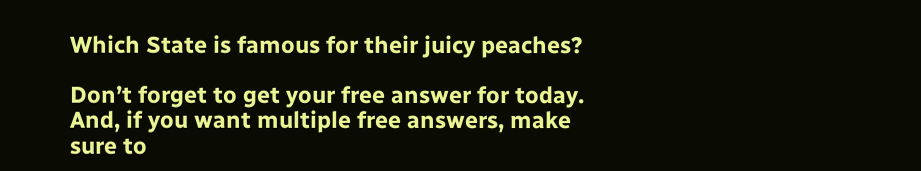Which State is famous for their juicy peaches?

Don’t forget to get your free answer for today. And, if you want multiple free answers, make sure to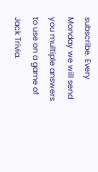subscribe. Every Monday we will send you multiple answers to use on a game of Jack Trivia.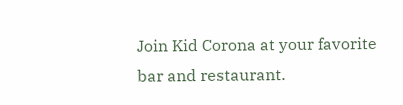Join Kid Corona at your favorite bar and restaurant.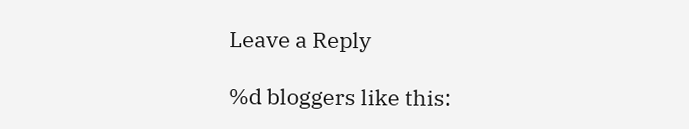Leave a Reply

%d bloggers like this: